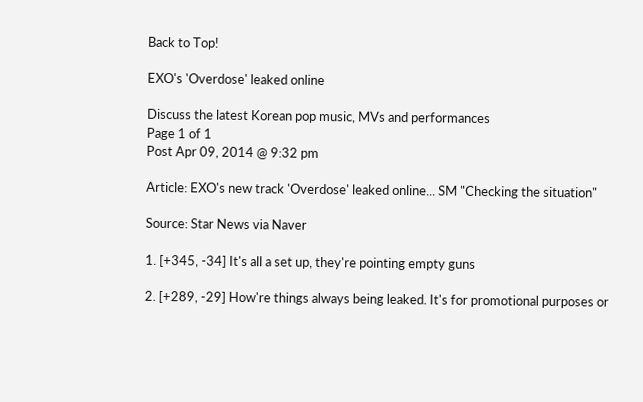Back to Top!

EXO's 'Overdose' leaked online

Discuss the latest Korean pop music, MVs and performances
Page 1 of 1
Post Apr 09, 2014 @ 9:32 pm

Article: EXO's new track 'Overdose' leaked online... SM "Checking the situation"

Source: Star News via Naver

1. [+345, -34] It's all a set up, they're pointing empty guns

2. [+289, -29] How're things always being leaked. It's for promotional purposes or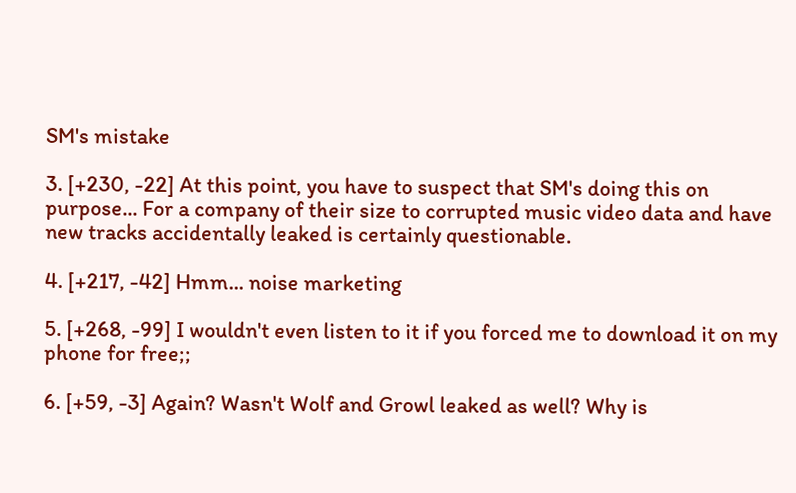SM's mistake

3. [+230, -22] At this point, you have to suspect that SM's doing this on purpose... For a company of their size to corrupted music video data and have new tracks accidentally leaked is certainly questionable.

4. [+217, -42] Hmm... noise marketing

5. [+268, -99] I wouldn't even listen to it if you forced me to download it on my phone for free;;

6. [+59, -3] Again? Wasn't Wolf and Growl leaked as well? Why is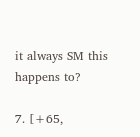it always SM this happens to?

7. [+65,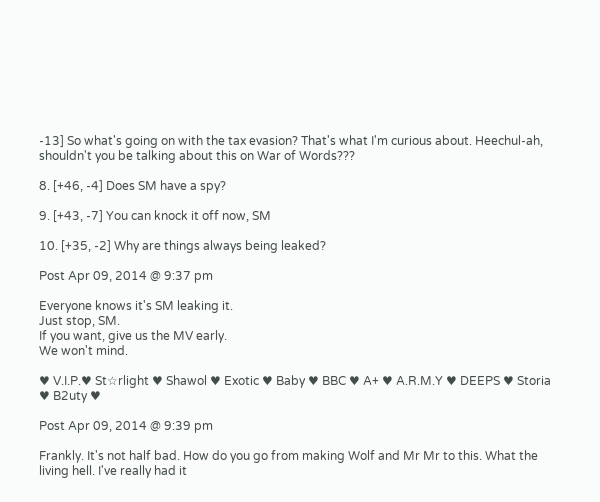-13] So what's going on with the tax evasion? That's what I'm curious about. Heechul-ah, shouldn't you be talking about this on War of Words???

8. [+46, -4] Does SM have a spy?

9. [+43, -7] You can knock it off now, SM

10. [+35, -2] Why are things always being leaked?

Post Apr 09, 2014 @ 9:37 pm

Everyone knows it's SM leaking it.
Just stop, SM.
If you want, give us the MV early.
We won't mind.

♥ V.I.P.♥ St☆rlight ♥ Shawol ♥ Exotic ♥ Baby ♥ BBC ♥ A+ ♥ A.R.M.Y ♥ DEEPS ♥ Storia ♥ B2uty ♥

Post Apr 09, 2014 @ 9:39 pm

Frankly. It's not half bad. How do you go from making Wolf and Mr Mr to this. What the living hell. I've really had it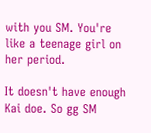with you SM. You're like a teenage girl on her period.

It doesn't have enough Kai doe. So gg SM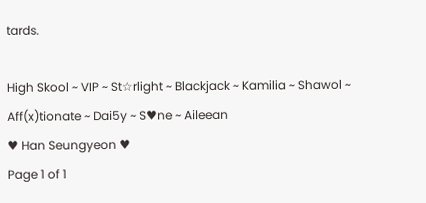tards.

High Skool ~ VIP ~ St☆rlight ~ Blackjack ~ Kamilia ~ Shawol ~ Aff(x)tionate ~ Dai5y ~ S♥ne ~ Aileean
♥ Han Seungyeon ♥
Page 1 of 1